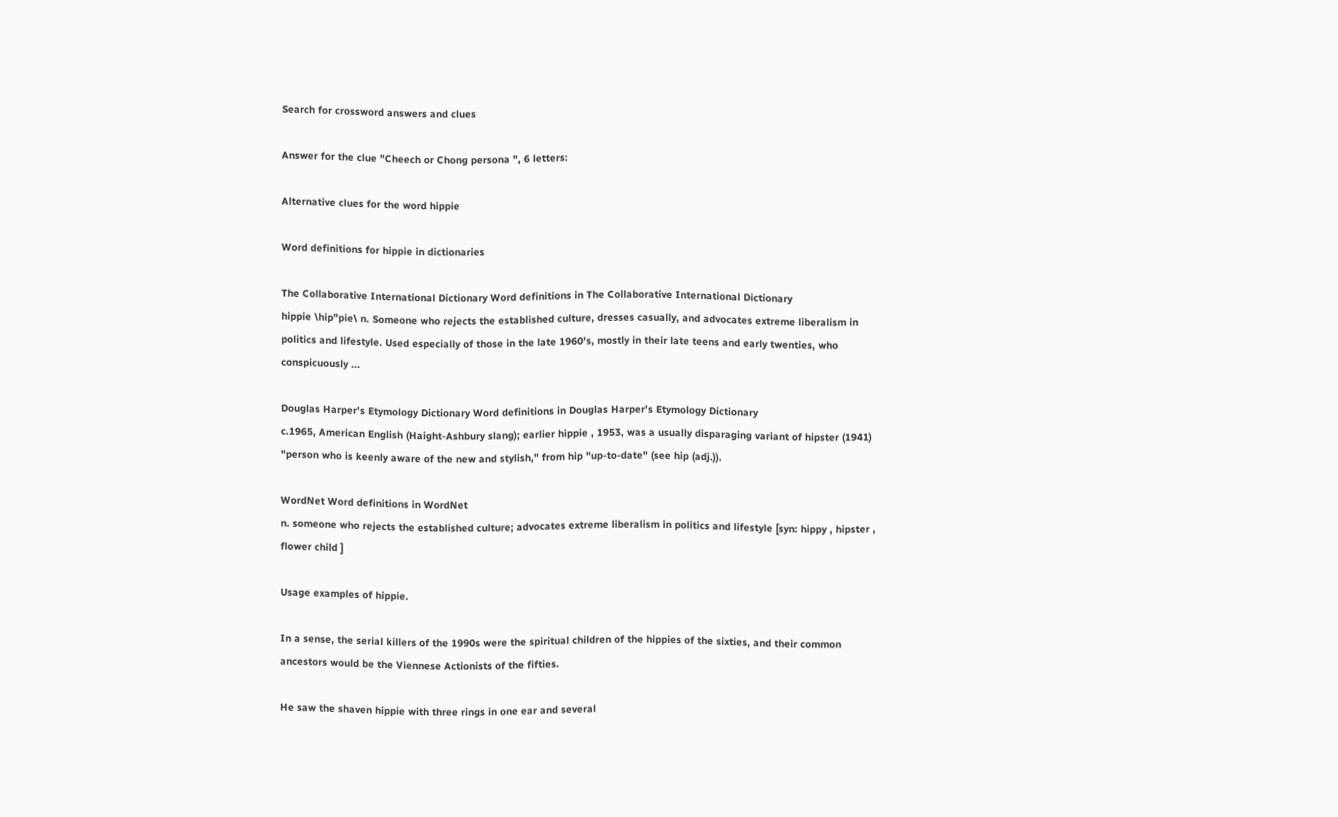Search for crossword answers and clues

Answer for the clue "Cheech or Chong persona ", 6 letters:

Alternative clues for the word hippie

Word definitions for hippie in dictionaries

The Collaborative International Dictionary Word definitions in The Collaborative International Dictionary
hippie \hip"pie\ n. Someone who rejects the established culture, dresses casually, and advocates extreme liberalism in politics and lifestyle. Used especially of those in the late 1960's, mostly in their late teens and early twenties, who conspicuously ...

Douglas Harper's Etymology Dictionary Word definitions in Douglas Harper's Etymology Dictionary
c.1965, American English (Haight-Ashbury slang); earlier hippie , 1953, was a usually disparaging variant of hipster (1941) "person who is keenly aware of the new and stylish," from hip "up-to-date" (see hip (adj.)).

WordNet Word definitions in WordNet
n. someone who rejects the established culture; advocates extreme liberalism in politics and lifestyle [syn: hippy , hipster , flower child ]

Usage examples of hippie.

In a sense, the serial killers of the 1990s were the spiritual children of the hippies of the sixties, and their common ancestors would be the Viennese Actionists of the fifties.

He saw the shaven hippie with three rings in one ear and several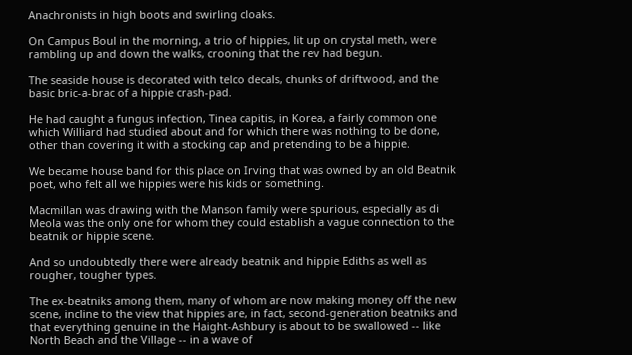Anachronists in high boots and swirling cloaks.

On Campus Boul in the morning, a trio of hippies, lit up on crystal meth, were rambling up and down the walks, crooning that the rev had begun.

The seaside house is decorated with telco decals, chunks of driftwood, and the basic bric-a-brac of a hippie crash-pad.

He had caught a fungus infection, Tinea capitis, in Korea, a fairly common one which Williard had studied about and for which there was nothing to be done, other than covering it with a stocking cap and pretending to be a hippie.

We became house band for this place on Irving that was owned by an old Beatnik poet, who felt all we hippies were his kids or something.

Macmillan was drawing with the Manson family were spurious, especially as di Meola was the only one for whom they could establish a vague connection to the beatnik or hippie scene.

And so undoubtedly there were already beatnik and hippie Ediths as well as rougher, tougher types.

The ex-beatniks among them, many of whom are now making money off the new scene, incline to the view that hippies are, in fact, second-generation beatniks and that everything genuine in the Haight-Ashbury is about to be swallowed -- like North Beach and the Village -- in a wave of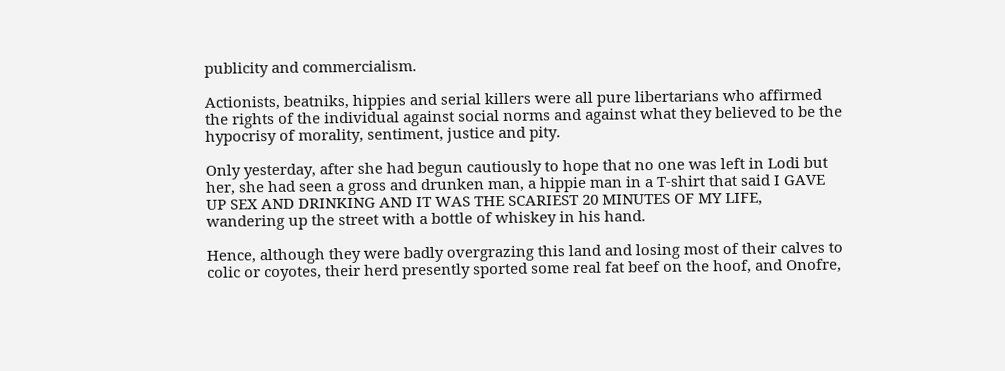publicity and commercialism.

Actionists, beatniks, hippies and serial killers were all pure libertarians who affirmed the rights of the individual against social norms and against what they believed to be the hypocrisy of morality, sentiment, justice and pity.

Only yesterday, after she had begun cautiously to hope that no one was left in Lodi but her, she had seen a gross and drunken man, a hippie man in a T-shirt that said I GAVE UP SEX AND DRINKING AND IT WAS THE SCARIEST 20 MINUTES OF MY LIFE, wandering up the street with a bottle of whiskey in his hand.

Hence, although they were badly overgrazing this land and losing most of their calves to colic or coyotes, their herd presently sported some real fat beef on the hoof, and Onofre,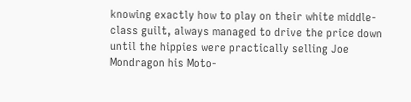knowing exactly how to play on their white middle-class guilt, always managed to drive the price down until the hippies were practically selling Joe Mondragon his Moto-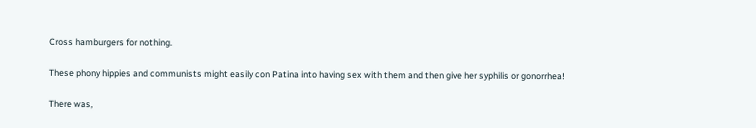Cross hamburgers for nothing.

These phony hippies and communists might easily con Patina into having sex with them and then give her syphilis or gonorrhea!

There was,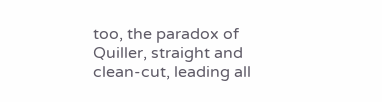too, the paradox of Quiller, straight and clean-cut, leading all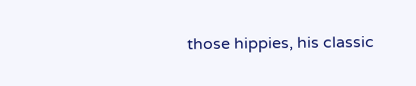those hippies, his classic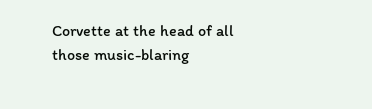Corvette at the head of all those music-blaring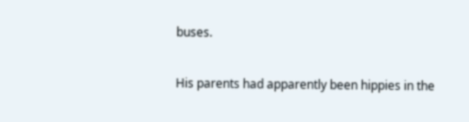buses.

His parents had apparently been hippies in the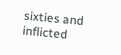sixties and inflicted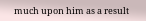much upon him as a result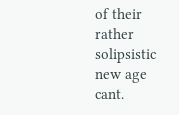of their rather solipsistic new age cant.